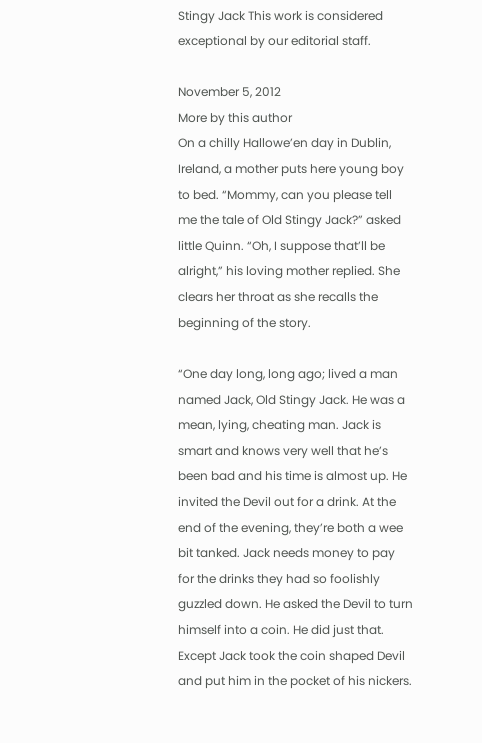Stingy Jack This work is considered exceptional by our editorial staff.

November 5, 2012
More by this author
On a chilly Hallowe’en day in Dublin, Ireland, a mother puts here young boy to bed. “Mommy, can you please tell me the tale of Old Stingy Jack?” asked little Quinn. “Oh, I suppose that’ll be alright,” his loving mother replied. She clears her throat as she recalls the beginning of the story.

“One day long, long ago; lived a man named Jack, Old Stingy Jack. He was a mean, lying, cheating man. Jack is smart and knows very well that he’s been bad and his time is almost up. He invited the Devil out for a drink. At the end of the evening, they’re both a wee bit tanked. Jack needs money to pay for the drinks they had so foolishly guzzled down. He asked the Devil to turn himself into a coin. He did just that. Except Jack took the coin shaped Devil and put him in the pocket of his nickers.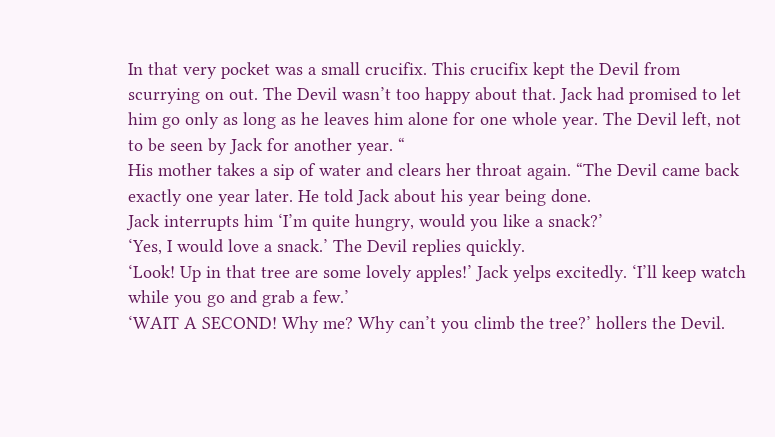In that very pocket was a small crucifix. This crucifix kept the Devil from scurrying on out. The Devil wasn’t too happy about that. Jack had promised to let him go only as long as he leaves him alone for one whole year. The Devil left, not to be seen by Jack for another year. “
His mother takes a sip of water and clears her throat again. “The Devil came back exactly one year later. He told Jack about his year being done.
Jack interrupts him ‘I’m quite hungry, would you like a snack?’
‘Yes, I would love a snack.’ The Devil replies quickly.
‘Look! Up in that tree are some lovely apples!’ Jack yelps excitedly. ‘I’ll keep watch while you go and grab a few.’
‘WAIT A SECOND! Why me? Why can’t you climb the tree?’ hollers the Devil.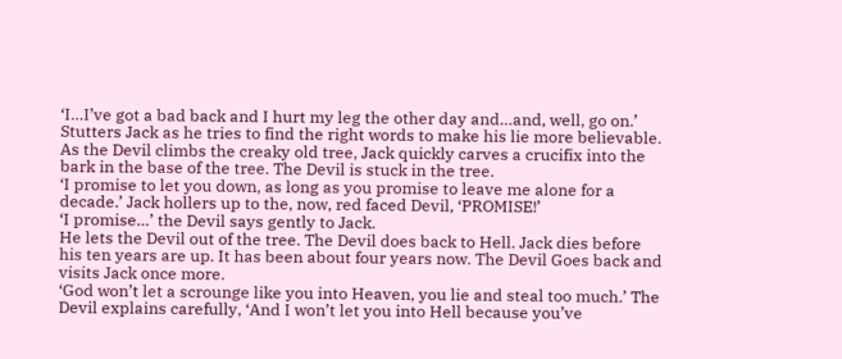‘I…I’ve got a bad back and I hurt my leg the other day and…and, well, go on.’ Stutters Jack as he tries to find the right words to make his lie more believable.
As the Devil climbs the creaky old tree, Jack quickly carves a crucifix into the bark in the base of the tree. The Devil is stuck in the tree.
‘I promise to let you down, as long as you promise to leave me alone for a decade.’ Jack hollers up to the, now, red faced Devil, ‘PROMISE!’
‘I promise…’ the Devil says gently to Jack.
He lets the Devil out of the tree. The Devil does back to Hell. Jack dies before his ten years are up. It has been about four years now. The Devil Goes back and visits Jack once more.
‘God won’t let a scrounge like you into Heaven, you lie and steal too much.’ The Devil explains carefully, ‘And I won’t let you into Hell because you’ve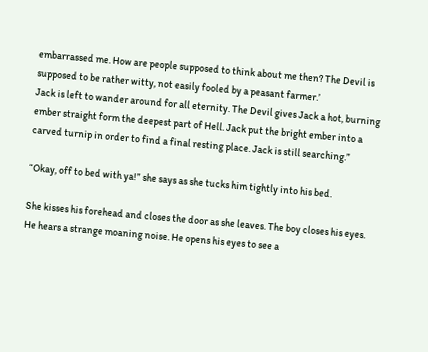embarrassed me. How are people supposed to think about me then? The Devil is supposed to be rather witty, not easily fooled by a peasant farmer.’
Jack is left to wander around for all eternity. The Devil gives Jack a hot, burning ember straight form the deepest part of Hell. Jack put the bright ember into a carved turnip in order to find a final resting place. Jack is still searching.”

“Okay, off to bed with ya!” she says as she tucks him tightly into his bed.

She kisses his forehead and closes the door as she leaves. The boy closes his eyes. He hears a strange moaning noise. He opens his eyes to see a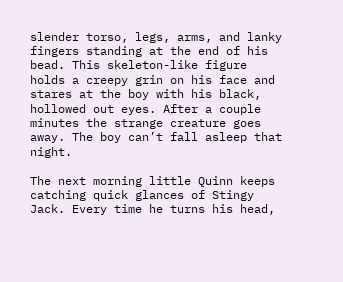slender torso, legs, arms, and lanky fingers standing at the end of his bead. This skeleton-like figure holds a creepy grin on his face and stares at the boy with his black, hollowed out eyes. After a couple minutes the strange creature goes away. The boy can’t fall asleep that night.

The next morning little Quinn keeps catching quick glances of Stingy Jack. Every time he turns his head,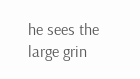he sees the large grin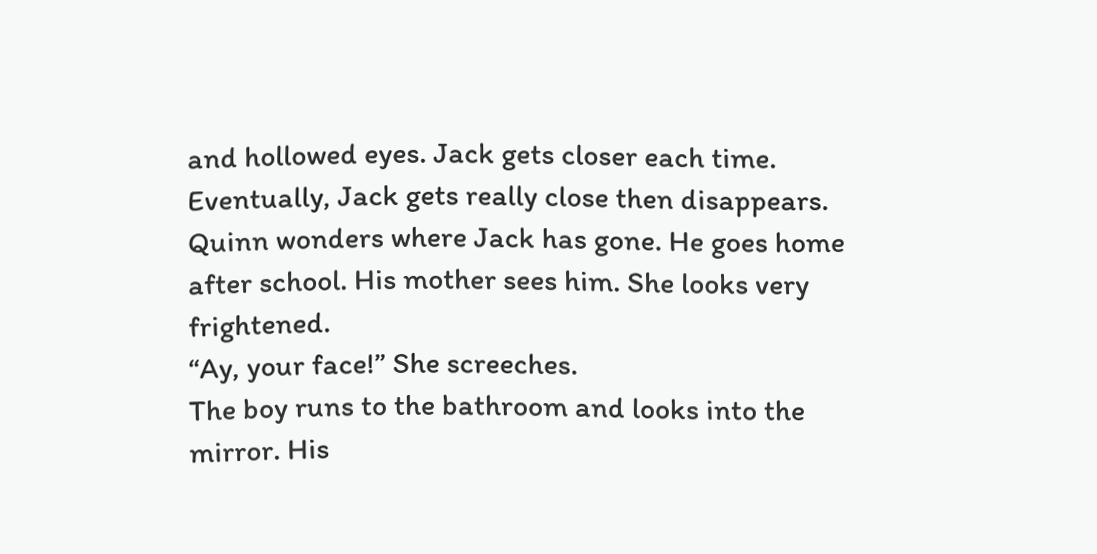and hollowed eyes. Jack gets closer each time. Eventually, Jack gets really close then disappears. Quinn wonders where Jack has gone. He goes home after school. His mother sees him. She looks very frightened.
“Ay, your face!” She screeches.
The boy runs to the bathroom and looks into the mirror. His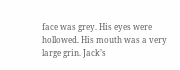face was grey. His eyes were hollowed. His mouth was a very large grin. Jack’s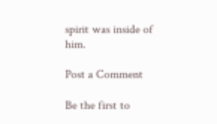spirit was inside of him.

Post a Comment

Be the first to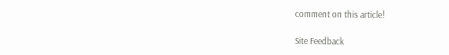comment on this article!

Site Feedback